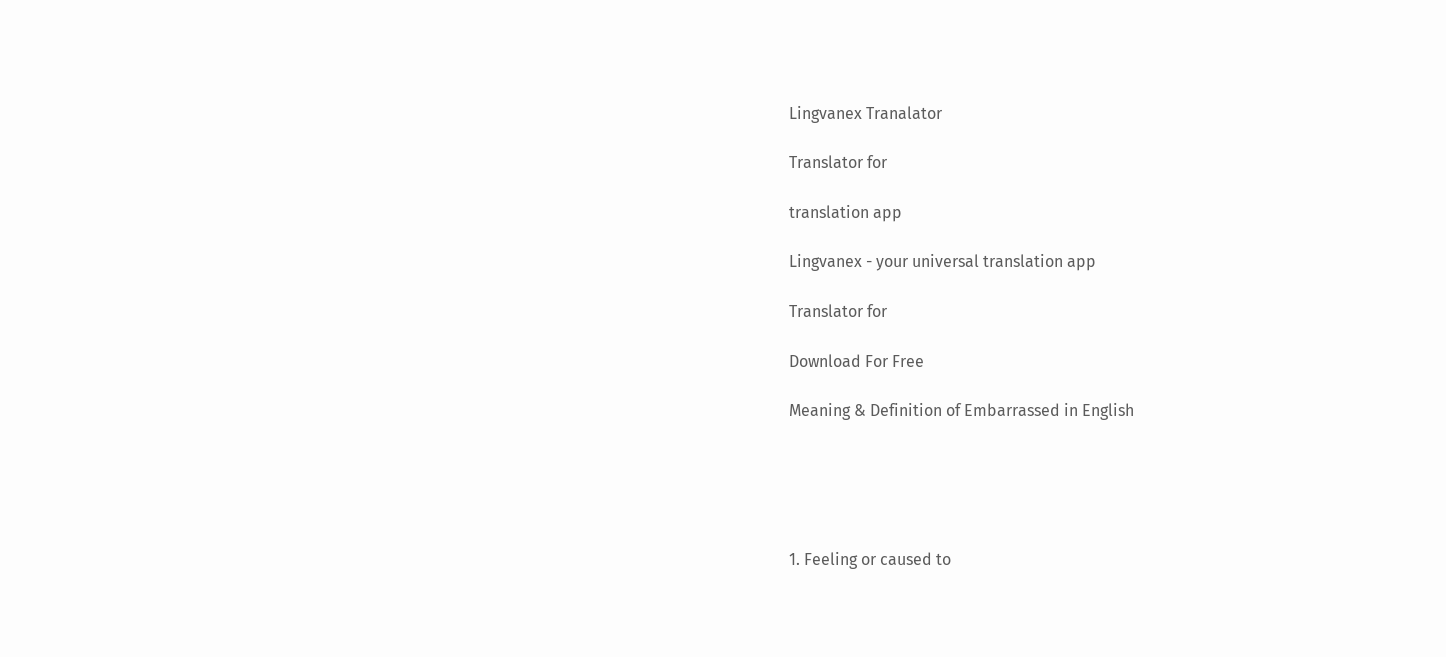Lingvanex Tranalator

Translator for

translation app

Lingvanex - your universal translation app

Translator for

Download For Free

Meaning & Definition of Embarrassed in English





1. Feeling or caused to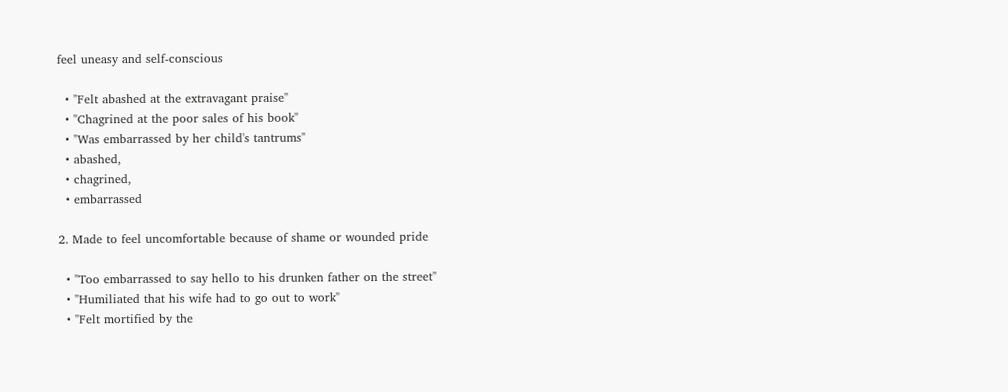feel uneasy and self-conscious

  • "Felt abashed at the extravagant praise"
  • "Chagrined at the poor sales of his book"
  • "Was embarrassed by her child's tantrums"
  • abashed,
  • chagrined,
  • embarrassed

2. Made to feel uncomfortable because of shame or wounded pride

  • "Too embarrassed to say hello to his drunken father on the street"
  • "Humiliated that his wife had to go out to work"
  • "Felt mortified by the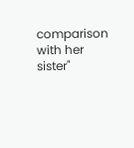comparison with her sister"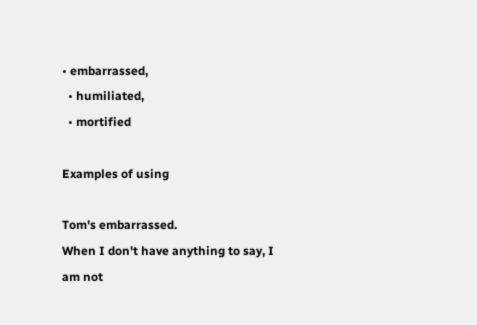• embarrassed,
  • humiliated,
  • mortified

Examples of using

Tom's embarrassed.
When I don't have anything to say, I am not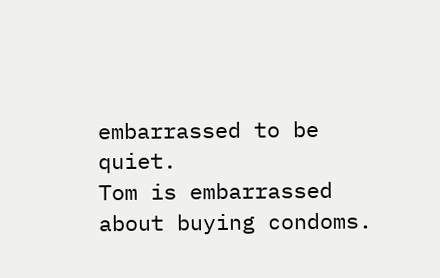embarrassed to be quiet.
Tom is embarrassed about buying condoms.